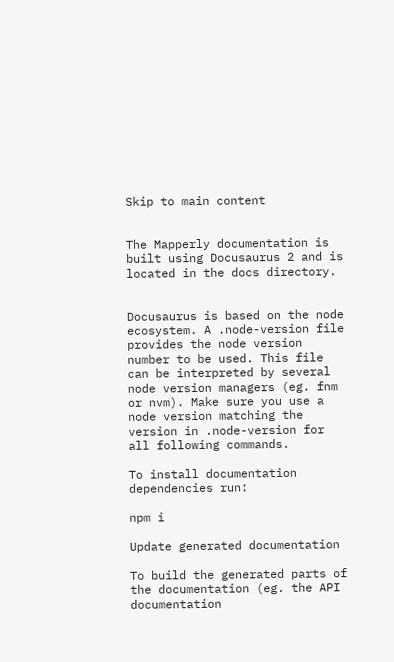Skip to main content


The Mapperly documentation is built using Docusaurus 2 and is located in the docs directory.


Docusaurus is based on the node ecosystem. A .node-version file provides the node version number to be used. This file can be interpreted by several node version managers (eg. fnm or nvm). Make sure you use a node version matching the version in .node-version for all following commands.

To install documentation dependencies run:

npm i

Update generated documentation

To build the generated parts of the documentation (eg. the API documentation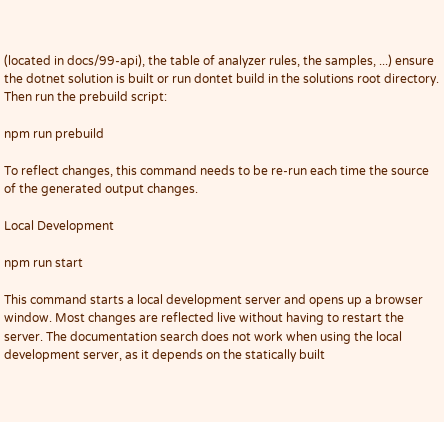(located in docs/99-api), the table of analyzer rules, the samples, ...) ensure the dotnet solution is built or run dontet build in the solutions root directory. Then run the prebuild script:

npm run prebuild

To reflect changes, this command needs to be re-run each time the source of the generated output changes.

Local Development

npm run start

This command starts a local development server and opens up a browser window. Most changes are reflected live without having to restart the server. The documentation search does not work when using the local development server, as it depends on the statically built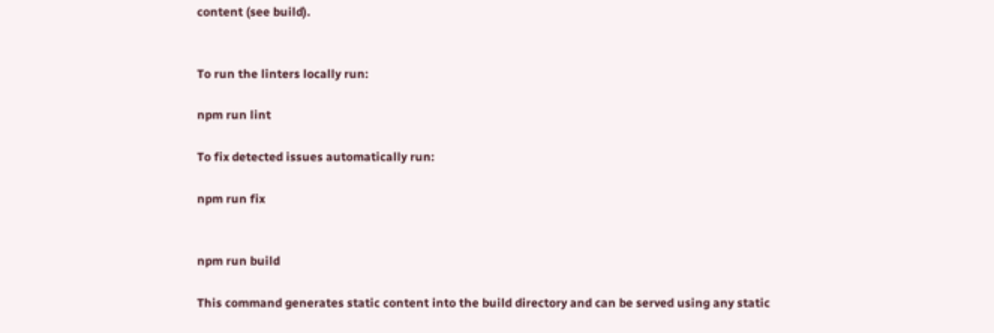content (see build).


To run the linters locally run:

npm run lint

To fix detected issues automatically run:

npm run fix


npm run build

This command generates static content into the build directory and can be served using any static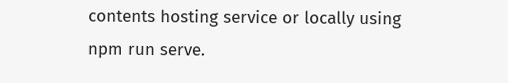contents hosting service or locally using npm run serve.